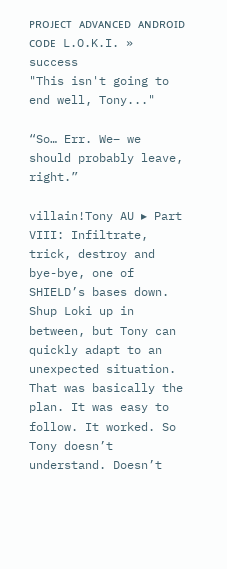ᴘʀᴏᴊᴇᴄᴛ ᴀᴅᴠᴀɴᴄᴇᴅ ᴀɴᴅʀᴏɪᴅ ᴄᴏᴅᴇ L.O.K.I. » success
"This isn't going to end well, Tony..."

“So… Err. We– we should probably leave, right.”

villain!Tony AU ▸ Part VIII: Infiltrate, trick, destroy and bye-bye, one of SHIELD’s bases down. Shup Loki up in between, but Tony can quickly adapt to an unexpected situation. That was basically the plan. It was easy to follow. It worked. So Tony doesn’t understand. Doesn’t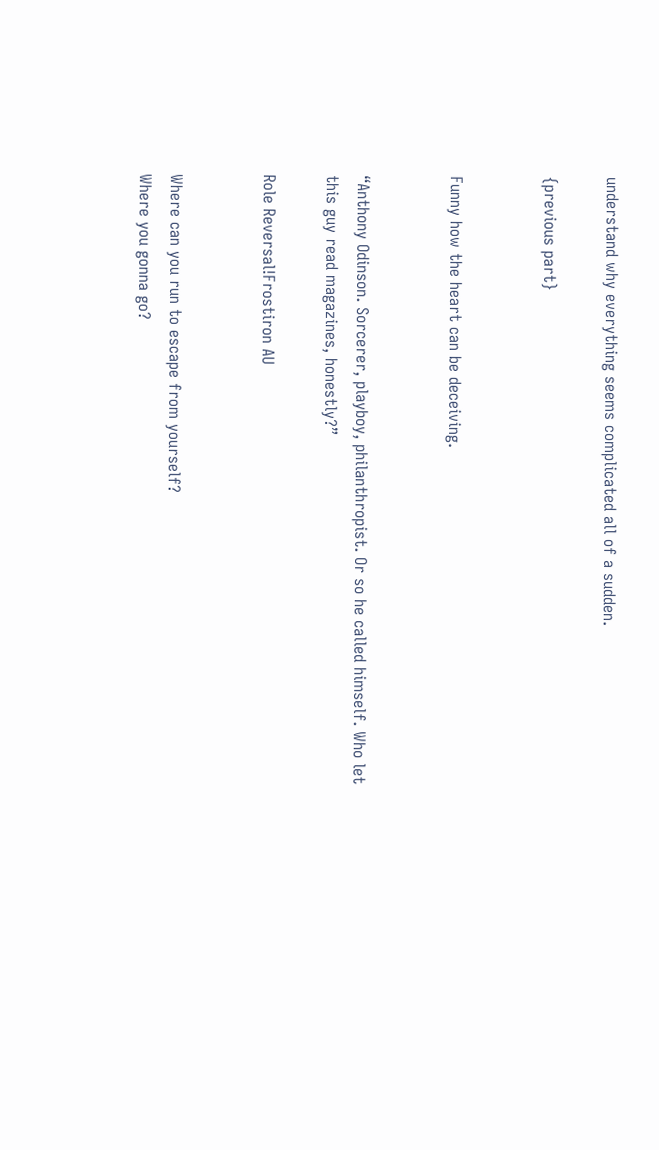understand why everything seems complicated all of a sudden.

{previous part}


Funny how the heart can be deceiving.


“Anthony Odinson. Sorcerer, playboy, philanthropist. Or so he called himself. Who let this guy read magazines, honestly?”

Role Reversal!Frostiron AU


Where can you run to escape from yourself?
Where you gonna go?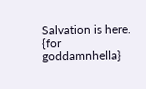Salvation is here.
{for goddamnhella}